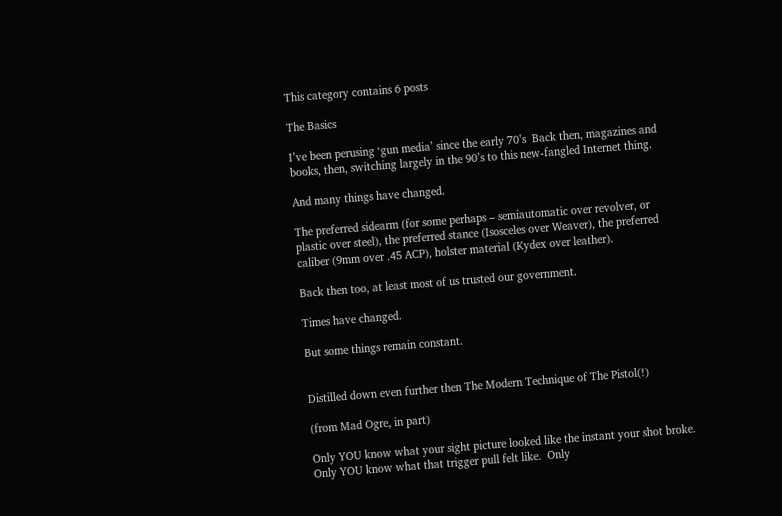This category contains 6 posts

The Basics

I’ve been perusing ‘gun media’ since the early 70’s  Back then, magazines and books, then, switching largely in the 90’s to this new-fangled Internet thing.

And many things have changed.

The preferred sidearm (for some perhaps – semiautomatic over revolver, or plastic over steel), the preferred stance (Isosceles over Weaver), the preferred caliber (9mm over .45 ACP), holster material (Kydex over leather).

Back then too, at least most of us trusted our government.

Times have changed.

But some things remain constant.


Distilled down even further then The Modern Technique of The Pistol(!)

(from Mad Ogre, in part)

Only YOU know what your sight picture looked like the instant your shot broke.  Only YOU know what that trigger pull felt like.  Only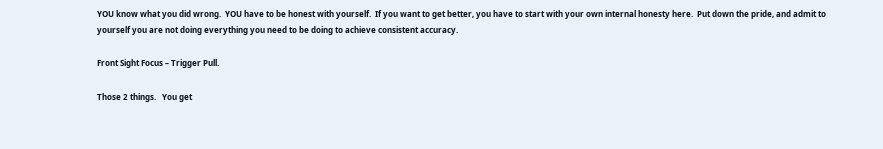YOU know what you did wrong.  YOU have to be honest with yourself.  If you want to get better, you have to start with your own internal honesty here.  Put down the pride, and admit to yourself you are not doing everything you need to be doing to achieve consistent accuracy.

Front Sight Focus – Trigger Pull.

Those 2 things.   You get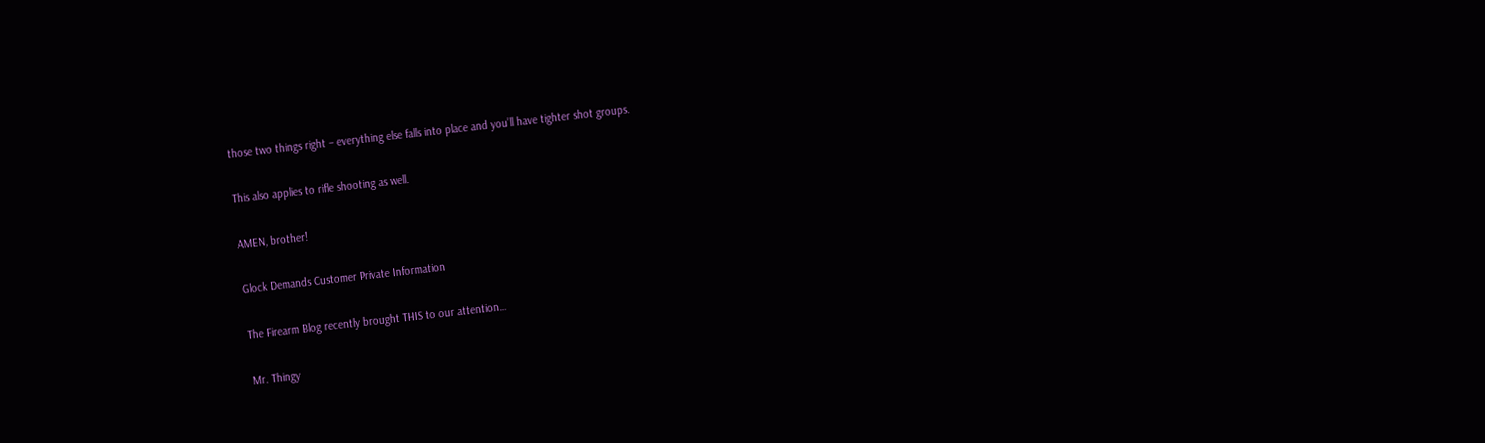those two things right – everything else falls into place and you’ll have tighter shot groups.

This also applies to rifle shooting as well.

AMEN, brother!

Glock Demands Customer Private Information

The Firearm Blog recently brought THIS to our attention…

Mr. Thingy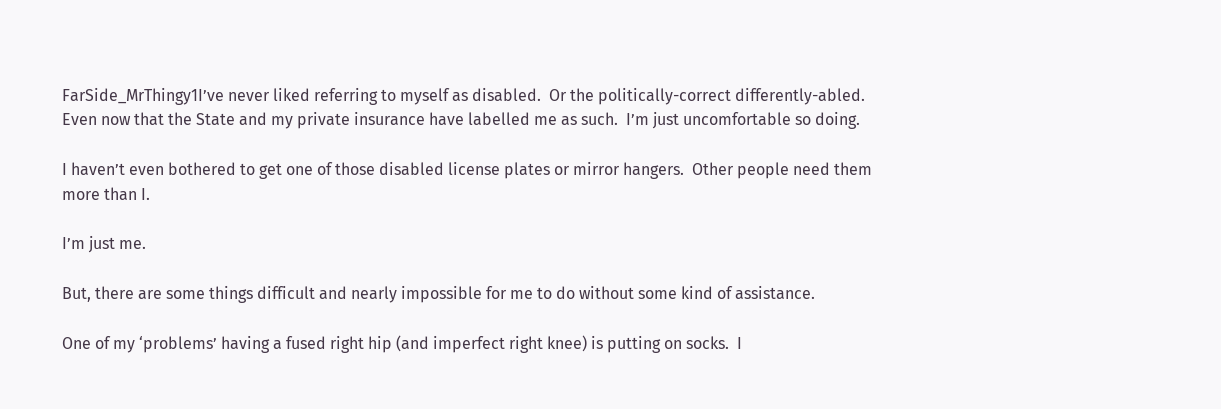FarSide_MrThingy1I’ve never liked referring to myself as disabled.  Or the politically-correct differently-abled.  Even now that the State and my private insurance have labelled me as such.  I’m just uncomfortable so doing.

I haven’t even bothered to get one of those disabled license plates or mirror hangers.  Other people need them more than I.

I’m just me.

But, there are some things difficult and nearly impossible for me to do without some kind of assistance.

One of my ‘problems’ having a fused right hip (and imperfect right knee) is putting on socks.  I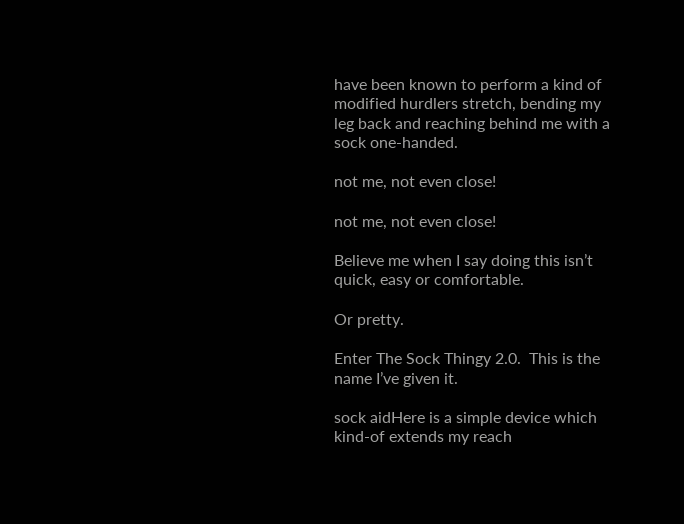have been known to perform a kind of modified hurdlers stretch, bending my leg back and reaching behind me with a sock one-handed.

not me, not even close!

not me, not even close!

Believe me when I say doing this isn’t quick, easy or comfortable.

Or pretty.

Enter The Sock Thingy 2.0.  This is the name I’ve given it.

sock aidHere is a simple device which kind-of extends my reach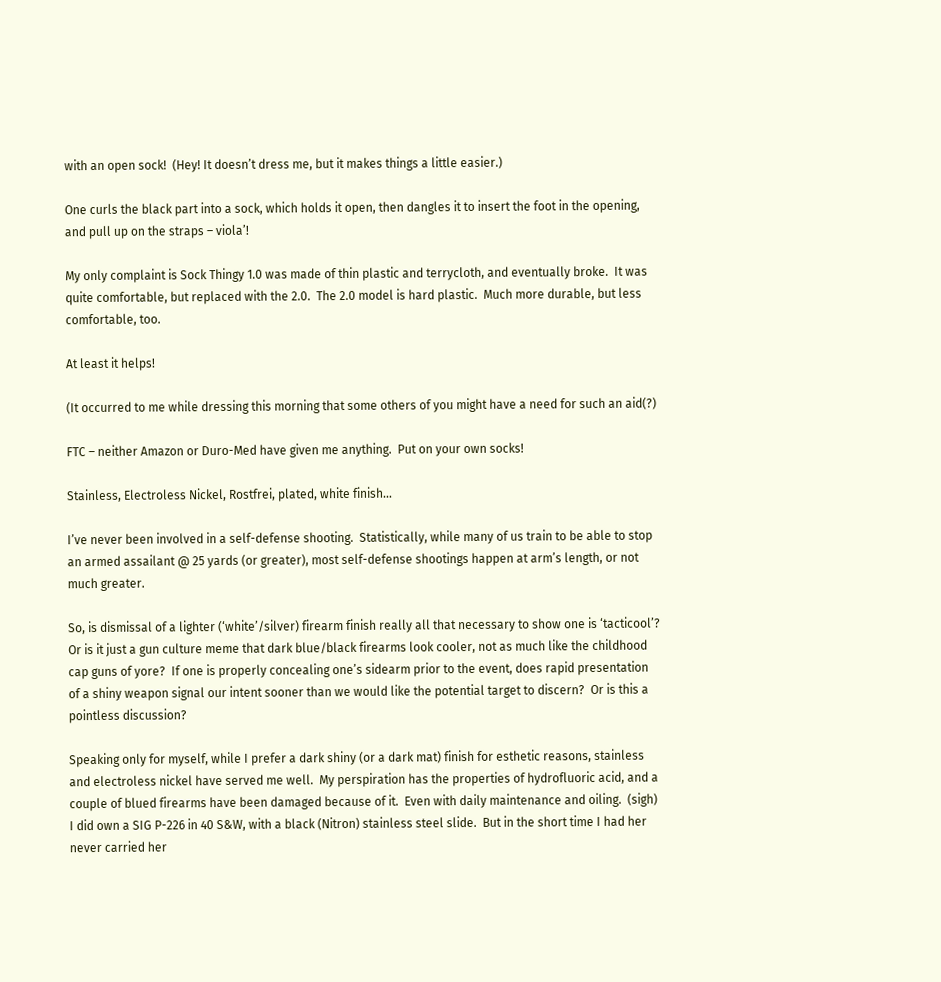with an open sock!  (Hey! It doesn’t dress me, but it makes things a little easier.)

One curls the black part into a sock, which holds it open, then dangles it to insert the foot in the opening, and pull up on the straps – viola’!

My only complaint is Sock Thingy 1.0 was made of thin plastic and terrycloth, and eventually broke.  It was quite comfortable, but replaced with the 2.0.  The 2.0 model is hard plastic.  Much more durable, but less comfortable, too.

At least it helps!

(It occurred to me while dressing this morning that some others of you might have a need for such an aid(?)

FTC – neither Amazon or Duro-Med have given me anything.  Put on your own socks!

Stainless, Electroless Nickel, Rostfrei, plated, white finish…

I’ve never been involved in a self-defense shooting.  Statistically, while many of us train to be able to stop an armed assailant @ 25 yards (or greater), most self-defense shootings happen at arm’s length, or not much greater.

So, is dismissal of a lighter (‘white’/silver) firearm finish really all that necessary to show one is ‘tacticool’?  Or is it just a gun culture meme that dark blue/black firearms look cooler, not as much like the childhood cap guns of yore?  If one is properly concealing one’s sidearm prior to the event, does rapid presentation of a shiny weapon signal our intent sooner than we would like the potential target to discern?  Or is this a pointless discussion?

Speaking only for myself, while I prefer a dark shiny (or a dark mat) finish for esthetic reasons, stainless and electroless nickel have served me well.  My perspiration has the properties of hydrofluoric acid, and a couple of blued firearms have been damaged because of it.  Even with daily maintenance and oiling.  (sigh)
I did own a SIG P-226 in 40 S&W, with a black (Nitron) stainless steel slide.  But in the short time I had her never carried her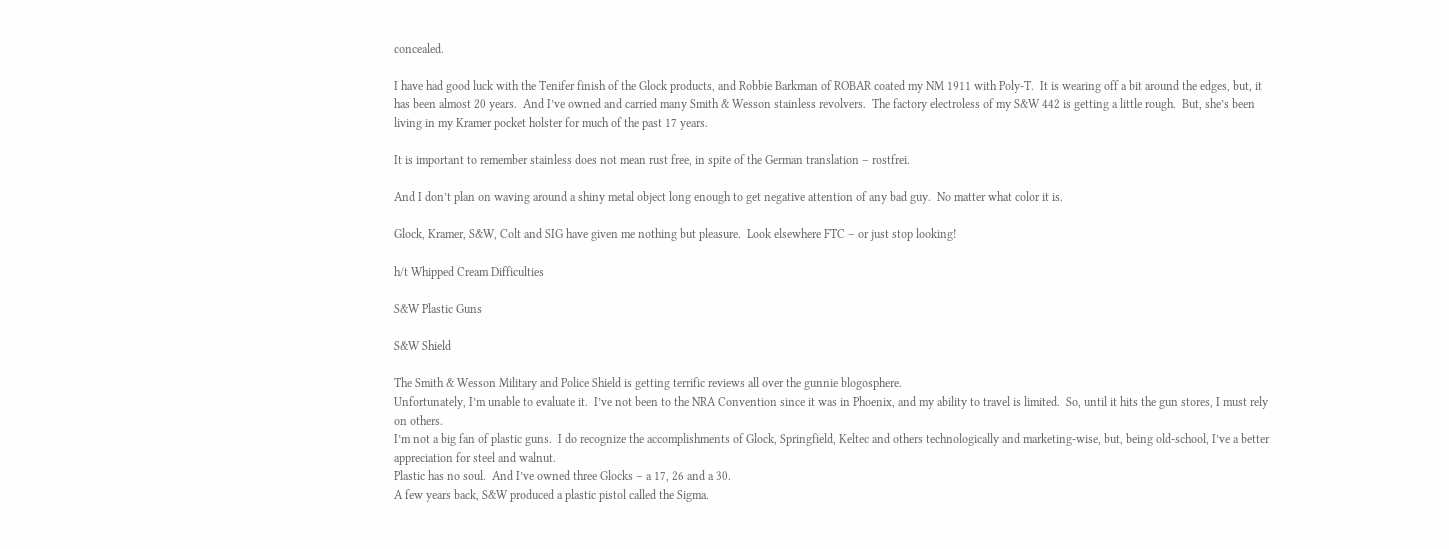concealed.

I have had good luck with the Tenifer finish of the Glock products, and Robbie Barkman of ROBAR coated my NM 1911 with Poly-T.  It is wearing off a bit around the edges, but, it has been almost 20 years.  And I’ve owned and carried many Smith & Wesson stainless revolvers.  The factory electroless of my S&W 442 is getting a little rough.  But, she’s been living in my Kramer pocket holster for much of the past 17 years.

It is important to remember stainless does not mean rust free, in spite of the German translation – rostfrei.

And I don’t plan on waving around a shiny metal object long enough to get negative attention of any bad guy.  No matter what color it is.

Glock, Kramer, S&W, Colt and SIG have given me nothing but pleasure.  Look elsewhere FTC – or just stop looking!

h/t Whipped Cream Difficulties

S&W Plastic Guns

S&W Shield

The Smith & Wesson Military and Police Shield is getting terrific reviews all over the gunnie blogosphere.
Unfortunately, I’m unable to evaluate it.  I’ve not been to the NRA Convention since it was in Phoenix, and my ability to travel is limited.  So, until it hits the gun stores, I must rely on others.
I’m not a big fan of plastic guns.  I do recognize the accomplishments of Glock, Springfield, Keltec and others technologically and marketing-wise, but, being old-school, I’ve a better appreciation for steel and walnut.
Plastic has no soul.  And I’ve owned three Glocks – a 17, 26 and a 30.
A few years back, S&W produced a plastic pistol called the Sigma.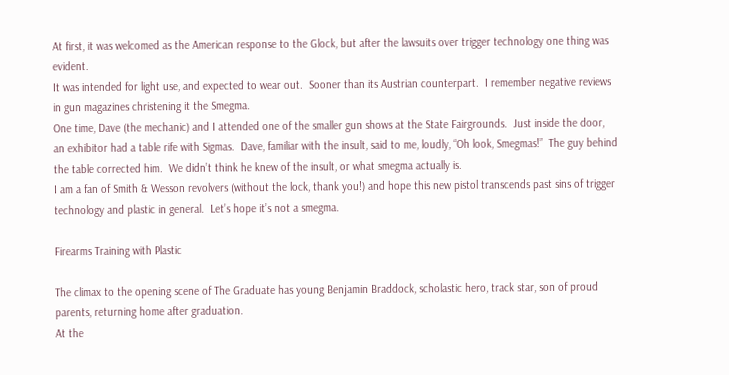At first, it was welcomed as the American response to the Glock, but after the lawsuits over trigger technology one thing was evident.
It was intended for light use, and expected to wear out.  Sooner than its Austrian counterpart.  I remember negative reviews in gun magazines christening it the Smegma.
One time, Dave (the mechanic) and I attended one of the smaller gun shows at the State Fairgrounds.  Just inside the door, an exhibitor had a table rife with Sigmas.  Dave, familiar with the insult, said to me, loudly, “Oh look, Smegmas!”  The guy behind the table corrected him.  We didn’t think he knew of the insult, or what smegma actually is.
I am a fan of Smith & Wesson revolvers (without the lock, thank you!) and hope this new pistol transcends past sins of trigger technology and plastic in general.  Let’s hope it’s not a smegma.

Firearms Training with Plastic

The climax to the opening scene of The Graduate has young Benjamin Braddock, scholastic hero, track star, son of proud parents, returning home after graduation.
At the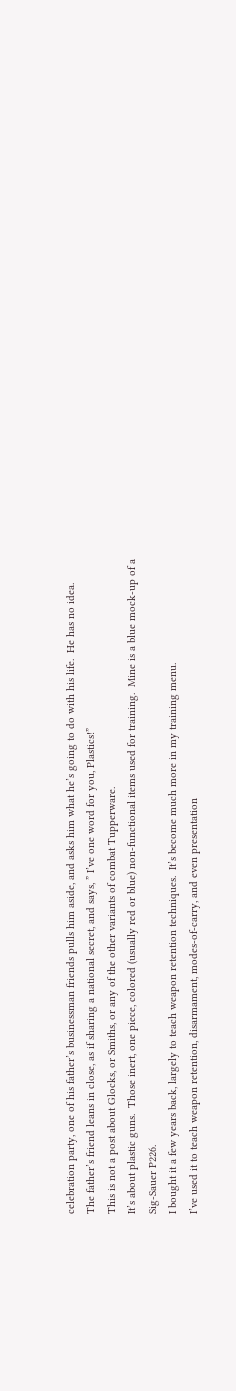celebration party, one of his father’s businessman friends pulls him aside, and asks him what he’s going to do with his life.  He has no idea.
The father’s friend leans in close, as if sharing a national secret, and says, ” I’ve one word for you, Plastics!”
This is not a post about Glocks, or Smiths, or any of the other variants of combat Tupperware.
It’s about plastic guns.  Those inert, one piece, colored (usually red or blue) non-functional items used for training.  Mine is a blue mock-up of a Sig-Sauer P226.
I bought it a few years back, largely to teach weapon retention techniques.  It’s become much more in my training menu.
I’ve used it to teach weapon retention, disarmament, modes-of-carry, and even presentation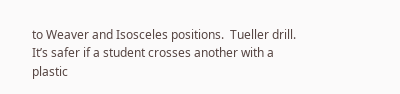to Weaver and Isosceles positions.  Tueller drill.  It’s safer if a student crosses another with a plastic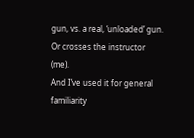gun, vs. a real, ‘unloaded’ gun.  Or crosses the instructor (me).
And I’ve used it for general familiarity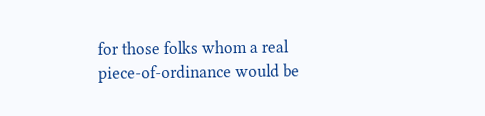for those folks whom a real piece-of-ordinance would be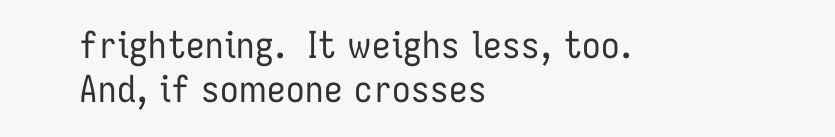frightening.  It weighs less, too.
And, if someone crosses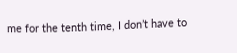me for the tenth time, I don’t have to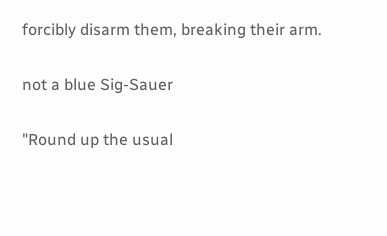forcibly disarm them, breaking their arm.

not a blue Sig-Sauer

"Round up the usual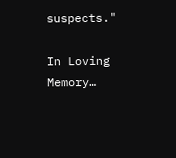suspects."

In Loving Memory…